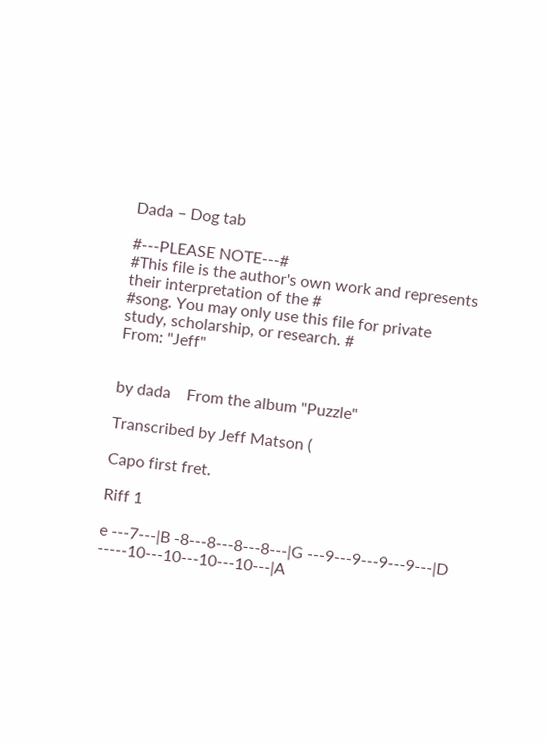Dada – Dog tab

#---PLEASE NOTE---#
#This file is the author's own work and represents their interpretation of the #
#song. You may only use this file for private study, scholarship, or research. #
From: "Jeff"


by dada    From the album "Puzzle"

Transcribed by Jeff Matson (

Capo first fret.

Riff 1

e ---7---|B -8---8---8---8---|G ---9---9---9---9---|D -----10---10---10---10---|A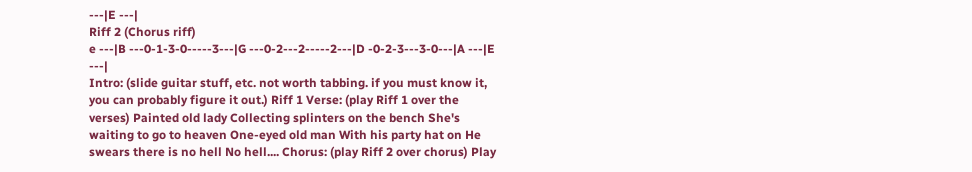---|E ---|
Riff 2 (Chorus riff)
e ---|B ---0-1-3-0-----3---|G ---0-2---2-----2---|D -0-2-3---3-0---|A ---|E ---|
Intro: (slide guitar stuff, etc. not worth tabbing. if you must know it, you can probably figure it out.) Riff 1 Verse: (play Riff 1 over the verses) Painted old lady Collecting splinters on the bench She's waiting to go to heaven One-eyed old man With his party hat on He swears there is no hell No hell.... Chorus: (play Riff 2 over chorus) Play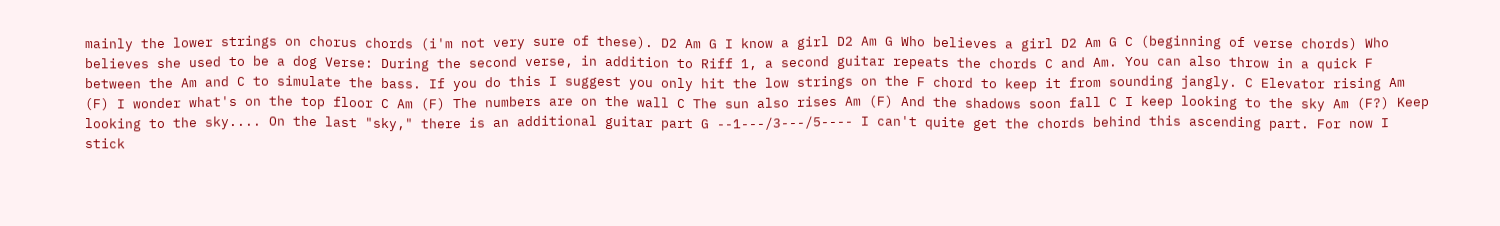mainly the lower strings on chorus chords (i'm not very sure of these). D2 Am G I know a girl D2 Am G Who believes a girl D2 Am G C (beginning of verse chords) Who believes she used to be a dog Verse: During the second verse, in addition to Riff 1, a second guitar repeats the chords C and Am. You can also throw in a quick F between the Am and C to simulate the bass. If you do this I suggest you only hit the low strings on the F chord to keep it from sounding jangly. C Elevator rising Am (F) I wonder what's on the top floor C Am (F) The numbers are on the wall C The sun also rises Am (F) And the shadows soon fall C I keep looking to the sky Am (F?) Keep looking to the sky.... On the last "sky," there is an additional guitar part G --1---/3---/5---- I can't quite get the chords behind this ascending part. For now I stick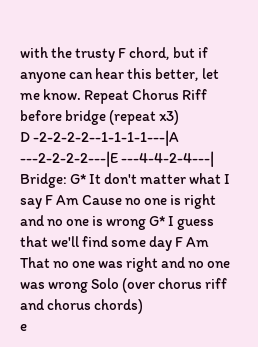with the trusty F chord, but if anyone can hear this better, let me know. Repeat Chorus Riff before bridge (repeat x3)
D -2-2-2-2--1-1-1-1---|A ---2-2-2-2---|E ---4-4-2-4---|
Bridge: G* It don't matter what I say F Am Cause no one is right and no one is wrong G* I guess that we'll find some day F Am That no one was right and no one was wrong Solo (over chorus riff and chorus chords)
e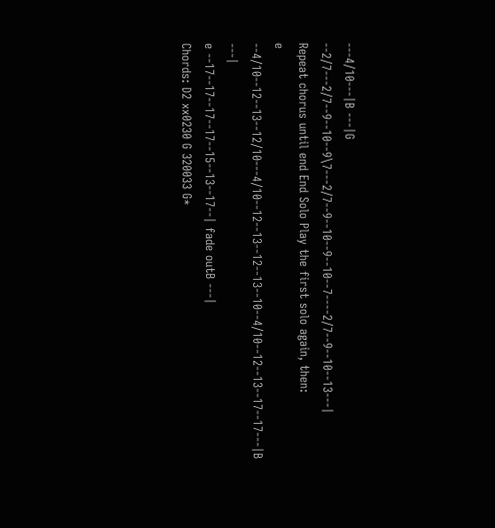---4/10---|B ---|G --2/7---2/7--9--10--9\7---2/7--9--10--9--10--7----2/7--9--10--13---|
Repeat chorus until end End Solo Play the first solo again, then:
e --4/10--12--13--12/10---4/10--12--13--12--13--10--4/10--12--13--17--17---|B ---|
e --17--17--17--17--15--13--17--| fade outB ---|
Chords: D2 xx0230 G 320033 G*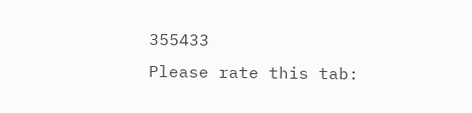355433
Please rate this tab: